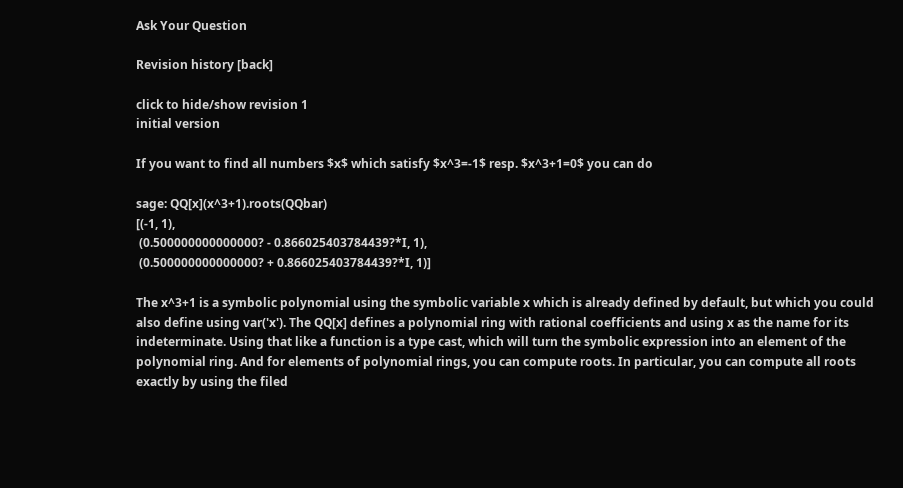Ask Your Question

Revision history [back]

click to hide/show revision 1
initial version

If you want to find all numbers $x$ which satisfy $x^3=-1$ resp. $x^3+1=0$ you can do

sage: QQ[x](x^3+1).roots(QQbar)
[(-1, 1),
 (0.500000000000000? - 0.866025403784439?*I, 1),
 (0.500000000000000? + 0.866025403784439?*I, 1)]

The x^3+1 is a symbolic polynomial using the symbolic variable x which is already defined by default, but which you could also define using var('x'). The QQ[x] defines a polynomial ring with rational coefficients and using x as the name for its indeterminate. Using that like a function is a type cast, which will turn the symbolic expression into an element of the polynomial ring. And for elements of polynomial rings, you can compute roots. In particular, you can compute all roots exactly by using the filed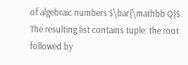of algebraic numbers $\bar{\mathbb Q}$. The resulting list contains tuple: the root followed by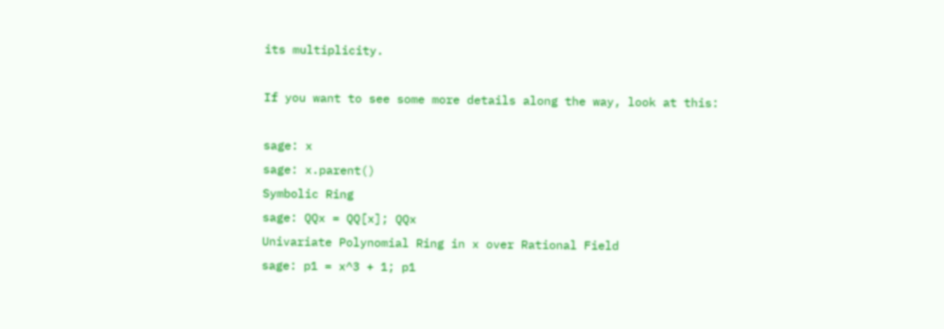its multiplicity.

If you want to see some more details along the way, look at this:

sage: x
sage: x.parent()
Symbolic Ring
sage: QQx = QQ[x]; QQx
Univariate Polynomial Ring in x over Rational Field
sage: p1 = x^3 + 1; p1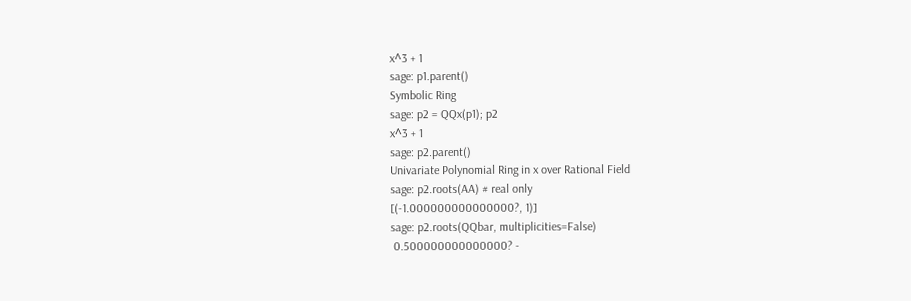x^3 + 1
sage: p1.parent()
Symbolic Ring
sage: p2 = QQx(p1); p2
x^3 + 1
sage: p2.parent()
Univariate Polynomial Ring in x over Rational Field
sage: p2.roots(AA) # real only
[(-1.000000000000000?, 1)]
sage: p2.roots(QQbar, multiplicities=False)
 0.500000000000000? -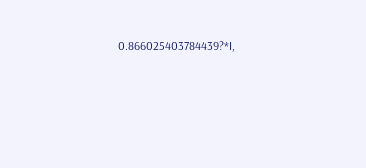0.866025403784439?*I,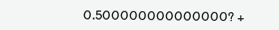0.500000000000000? +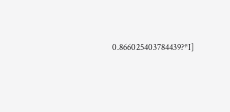0.866025403784439?*I]